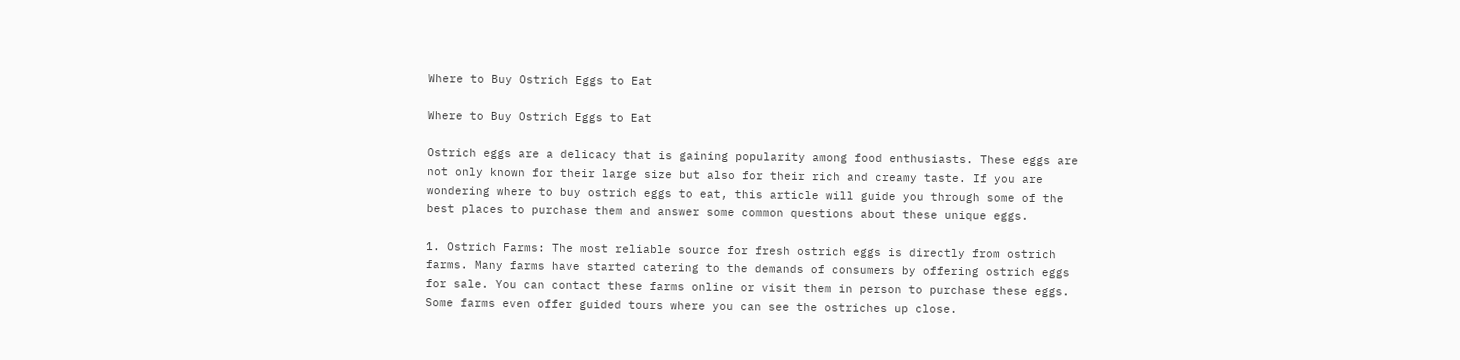Where to Buy Ostrich Eggs to Eat

Where to Buy Ostrich Eggs to Eat

Ostrich eggs are a delicacy that is gaining popularity among food enthusiasts. These eggs are not only known for their large size but also for their rich and creamy taste. If you are wondering where to buy ostrich eggs to eat, this article will guide you through some of the best places to purchase them and answer some common questions about these unique eggs.

1. Ostrich Farms: The most reliable source for fresh ostrich eggs is directly from ostrich farms. Many farms have started catering to the demands of consumers by offering ostrich eggs for sale. You can contact these farms online or visit them in person to purchase these eggs. Some farms even offer guided tours where you can see the ostriches up close.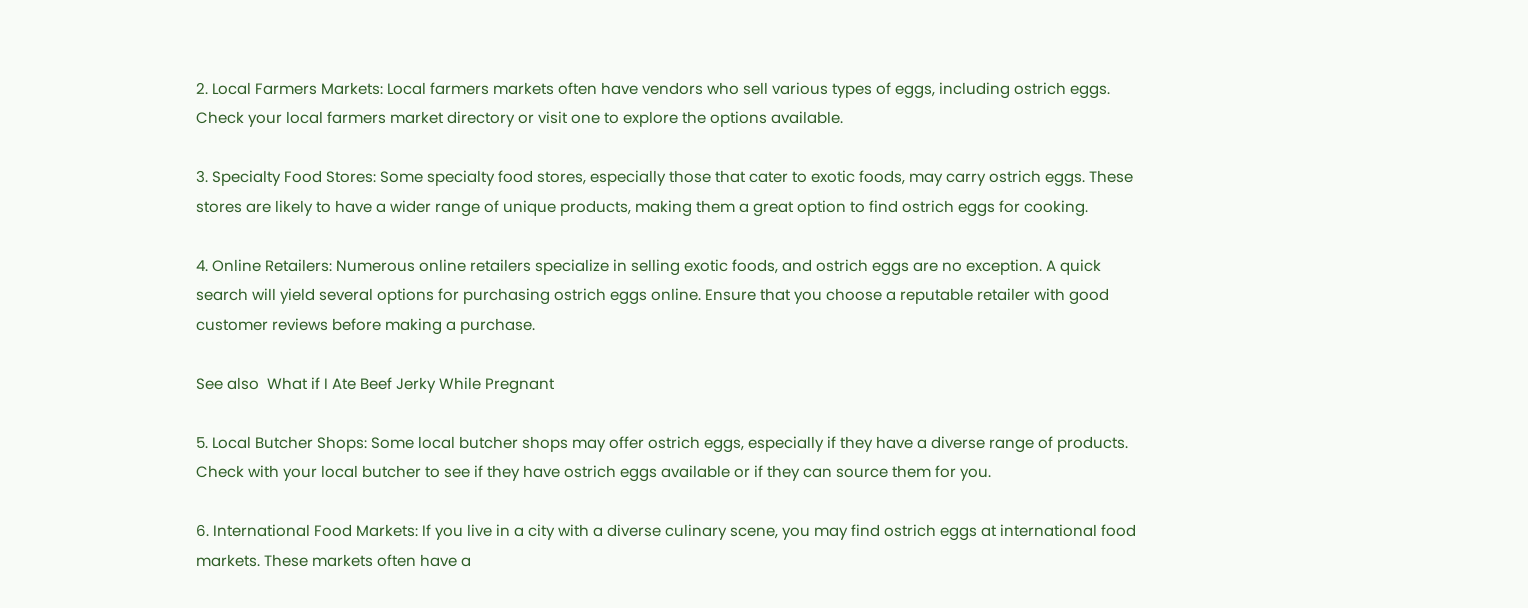2. Local Farmers Markets: Local farmers markets often have vendors who sell various types of eggs, including ostrich eggs. Check your local farmers market directory or visit one to explore the options available.

3. Specialty Food Stores: Some specialty food stores, especially those that cater to exotic foods, may carry ostrich eggs. These stores are likely to have a wider range of unique products, making them a great option to find ostrich eggs for cooking.

4. Online Retailers: Numerous online retailers specialize in selling exotic foods, and ostrich eggs are no exception. A quick search will yield several options for purchasing ostrich eggs online. Ensure that you choose a reputable retailer with good customer reviews before making a purchase.

See also  What if I Ate Beef Jerky While Pregnant

5. Local Butcher Shops: Some local butcher shops may offer ostrich eggs, especially if they have a diverse range of products. Check with your local butcher to see if they have ostrich eggs available or if they can source them for you.

6. International Food Markets: If you live in a city with a diverse culinary scene, you may find ostrich eggs at international food markets. These markets often have a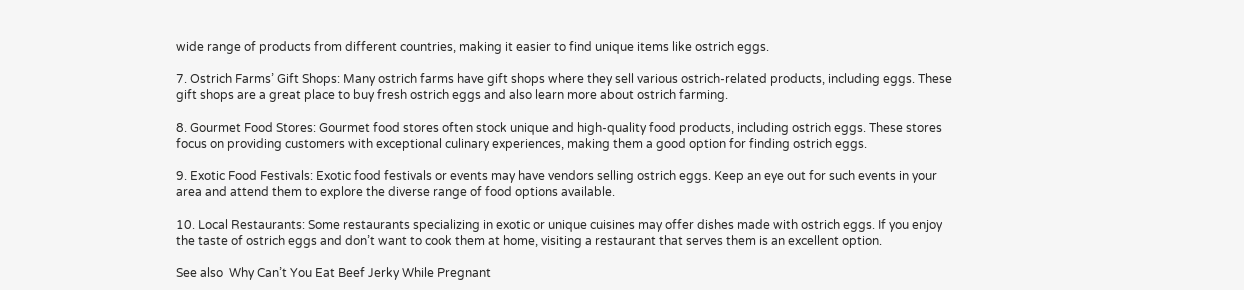wide range of products from different countries, making it easier to find unique items like ostrich eggs.

7. Ostrich Farms’ Gift Shops: Many ostrich farms have gift shops where they sell various ostrich-related products, including eggs. These gift shops are a great place to buy fresh ostrich eggs and also learn more about ostrich farming.

8. Gourmet Food Stores: Gourmet food stores often stock unique and high-quality food products, including ostrich eggs. These stores focus on providing customers with exceptional culinary experiences, making them a good option for finding ostrich eggs.

9. Exotic Food Festivals: Exotic food festivals or events may have vendors selling ostrich eggs. Keep an eye out for such events in your area and attend them to explore the diverse range of food options available.

10. Local Restaurants: Some restaurants specializing in exotic or unique cuisines may offer dishes made with ostrich eggs. If you enjoy the taste of ostrich eggs and don’t want to cook them at home, visiting a restaurant that serves them is an excellent option.

See also  Why Can’t You Eat Beef Jerky While Pregnant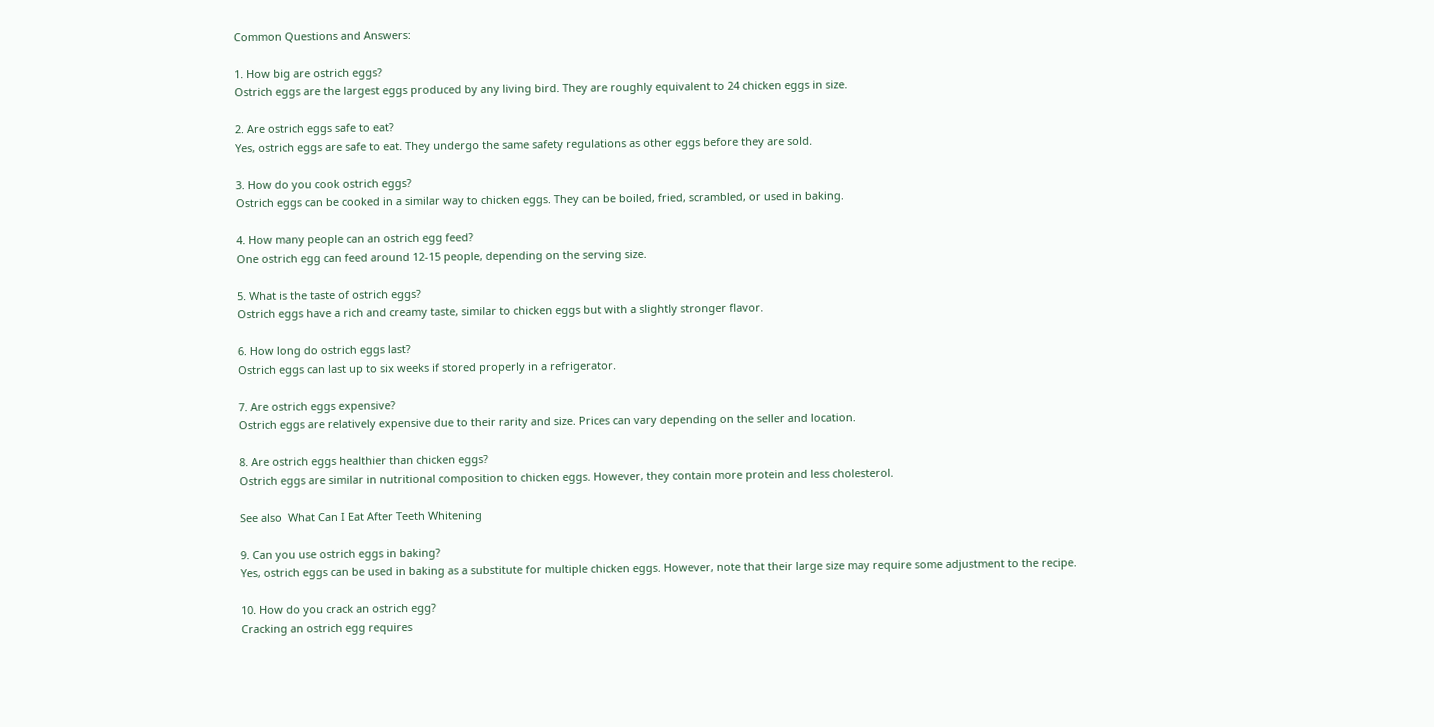Common Questions and Answers:

1. How big are ostrich eggs?
Ostrich eggs are the largest eggs produced by any living bird. They are roughly equivalent to 24 chicken eggs in size.

2. Are ostrich eggs safe to eat?
Yes, ostrich eggs are safe to eat. They undergo the same safety regulations as other eggs before they are sold.

3. How do you cook ostrich eggs?
Ostrich eggs can be cooked in a similar way to chicken eggs. They can be boiled, fried, scrambled, or used in baking.

4. How many people can an ostrich egg feed?
One ostrich egg can feed around 12-15 people, depending on the serving size.

5. What is the taste of ostrich eggs?
Ostrich eggs have a rich and creamy taste, similar to chicken eggs but with a slightly stronger flavor.

6. How long do ostrich eggs last?
Ostrich eggs can last up to six weeks if stored properly in a refrigerator.

7. Are ostrich eggs expensive?
Ostrich eggs are relatively expensive due to their rarity and size. Prices can vary depending on the seller and location.

8. Are ostrich eggs healthier than chicken eggs?
Ostrich eggs are similar in nutritional composition to chicken eggs. However, they contain more protein and less cholesterol.

See also  What Can I Eat After Teeth Whitening

9. Can you use ostrich eggs in baking?
Yes, ostrich eggs can be used in baking as a substitute for multiple chicken eggs. However, note that their large size may require some adjustment to the recipe.

10. How do you crack an ostrich egg?
Cracking an ostrich egg requires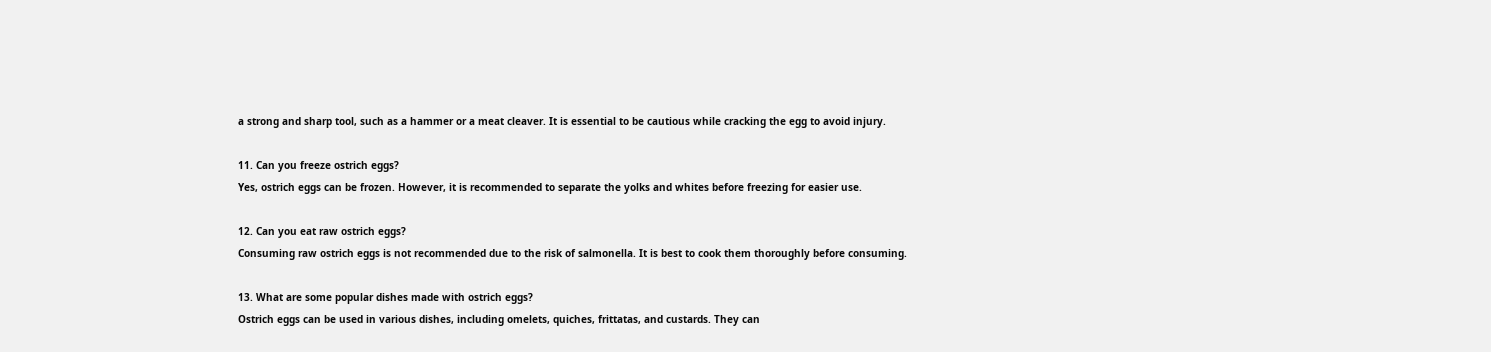a strong and sharp tool, such as a hammer or a meat cleaver. It is essential to be cautious while cracking the egg to avoid injury.

11. Can you freeze ostrich eggs?
Yes, ostrich eggs can be frozen. However, it is recommended to separate the yolks and whites before freezing for easier use.

12. Can you eat raw ostrich eggs?
Consuming raw ostrich eggs is not recommended due to the risk of salmonella. It is best to cook them thoroughly before consuming.

13. What are some popular dishes made with ostrich eggs?
Ostrich eggs can be used in various dishes, including omelets, quiches, frittatas, and custards. They can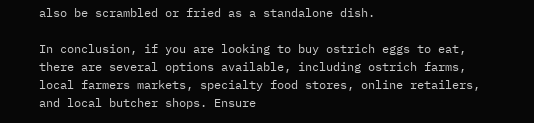also be scrambled or fried as a standalone dish.

In conclusion, if you are looking to buy ostrich eggs to eat, there are several options available, including ostrich farms, local farmers markets, specialty food stores, online retailers, and local butcher shops. Ensure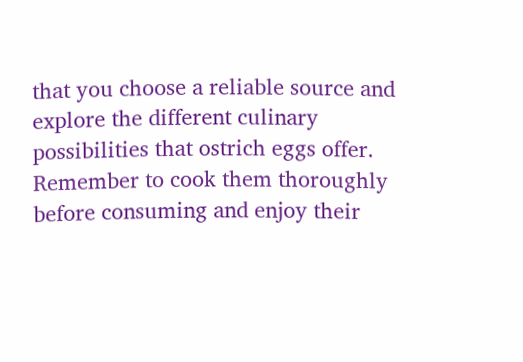that you choose a reliable source and explore the different culinary possibilities that ostrich eggs offer. Remember to cook them thoroughly before consuming and enjoy their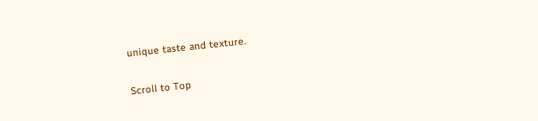unique taste and texture.

Scroll to Top